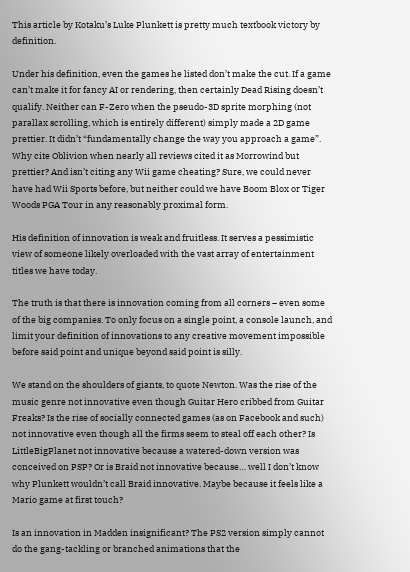This article by Kotaku’s Luke Plunkett is pretty much textbook victory by definition.

Under his definition, even the games he listed don’t make the cut. If a game can’t make it for fancy AI or rendering, then certainly Dead Rising doesn’t qualify. Neither can F-Zero when the pseudo-3D sprite morphing (not parallax scrolling, which is entirely different) simply made a 2D game prettier. It didn’t “fundamentally change the way you approach a game”. Why cite Oblivion when nearly all reviews cited it as Morrowind but prettier? And isn’t citing any Wii game cheating? Sure, we could never have had Wii Sports before, but neither could we have Boom Blox or Tiger Woods PGA Tour in any reasonably proximal form.

His definition of innovation is weak and fruitless. It serves a pessimistic view of someone likely overloaded with the vast array of entertainment titles we have today.

The truth is that there is innovation coming from all corners – even some of the big companies. To only focus on a single point, a console launch, and limit your definition of innovations to any creative movement impossible before said point and unique beyond said point is silly.

We stand on the shoulders of giants, to quote Newton. Was the rise of the music genre not innovative even though Guitar Hero cribbed from Guitar Freaks? Is the rise of socially connected games (as on Facebook and such) not innovative even though all the firms seem to steal off each other? Is LittleBigPlanet not innovative because a watered-down version was conceived on PSP? Or is Braid not innovative because… well I don’t know why Plunkett wouldn’t call Braid innovative. Maybe because it feels like a Mario game at first touch?

Is an innovation in Madden insignificant? The PS2 version simply cannot do the gang-tackling or branched animations that the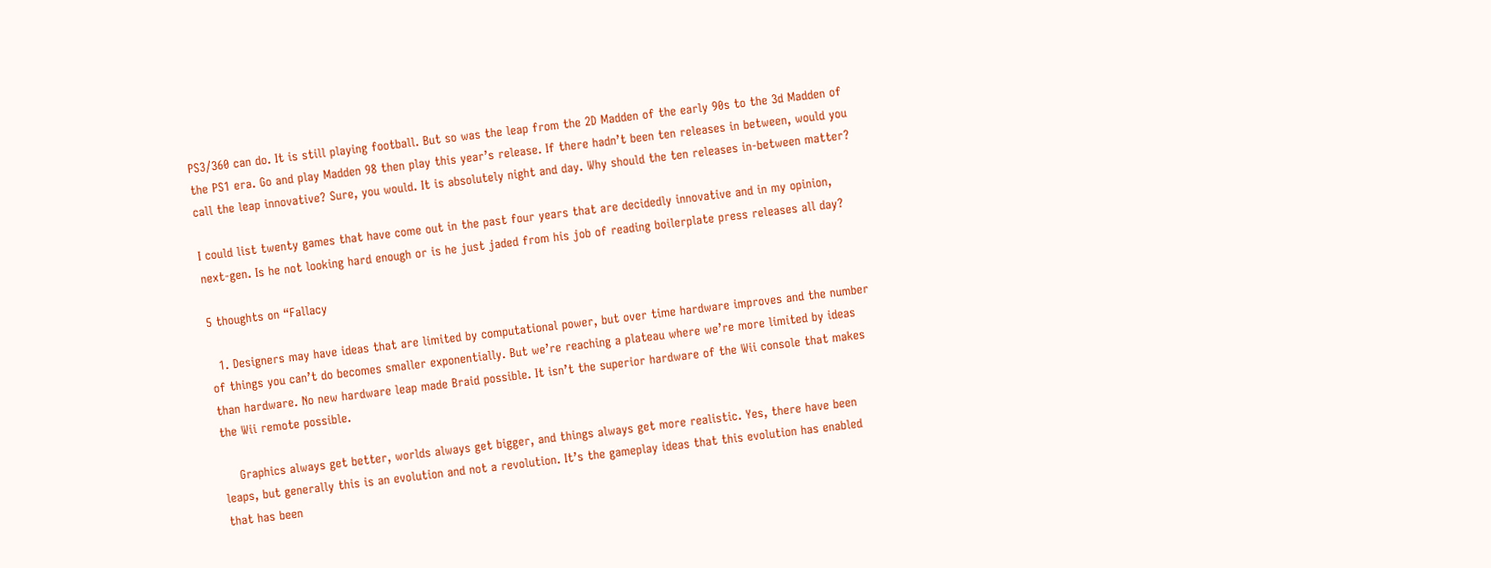PS3/360 can do. It is still playing football. But so was the leap from the 2D Madden of the early 90s to the 3d Madden of the PS1 era. Go and play Madden 98 then play this year’s release. If there hadn’t been ten releases in between, would you call the leap innovative? Sure, you would. It is absolutely night and day. Why should the ten releases in-between matter?

I could list twenty games that have come out in the past four years that are decidedly innovative and in my opinion, next-gen. Is he not looking hard enough or is he just jaded from his job of reading boilerplate press releases all day?

5 thoughts on “Fallacy

  1. Designers may have ideas that are limited by computational power, but over time hardware improves and the number of things you can’t do becomes smaller exponentially. But we’re reaching a plateau where we’re more limited by ideas than hardware. No new hardware leap made Braid possible. It isn’t the superior hardware of the Wii console that makes the Wii remote possible.

    Graphics always get better, worlds always get bigger, and things always get more realistic. Yes, there have been leaps, but generally this is an evolution and not a revolution. It’s the gameplay ideas that this evolution has enabled that has been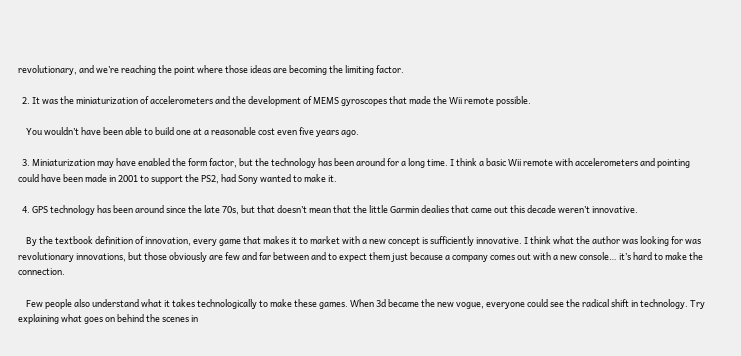revolutionary, and we’re reaching the point where those ideas are becoming the limiting factor.

  2. It was the miniaturization of accelerometers and the development of MEMS gyroscopes that made the Wii remote possible.

    You wouldn’t have been able to build one at a reasonable cost even five years ago.

  3. Miniaturization may have enabled the form factor, but the technology has been around for a long time. I think a basic Wii remote with accelerometers and pointing could have been made in 2001 to support the PS2, had Sony wanted to make it.

  4. GPS technology has been around since the late 70s, but that doesn’t mean that the little Garmin dealies that came out this decade weren’t innovative.

    By the textbook definition of innovation, every game that makes it to market with a new concept is sufficiently innovative. I think what the author was looking for was revolutionary innovations, but those obviously are few and far between and to expect them just because a company comes out with a new console… it’s hard to make the connection.

    Few people also understand what it takes technologically to make these games. When 3d became the new vogue, everyone could see the radical shift in technology. Try explaining what goes on behind the scenes in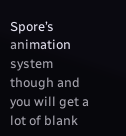Spore’s animation system though and you will get a lot of blank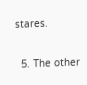stares.

  5. The other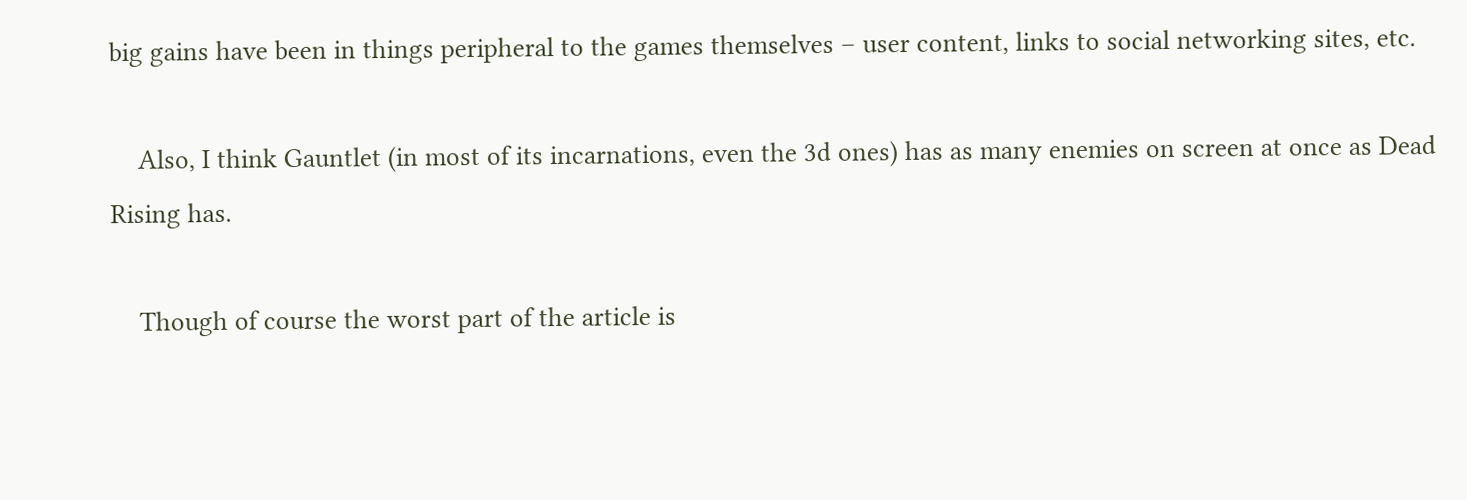big gains have been in things peripheral to the games themselves – user content, links to social networking sites, etc.

    Also, I think Gauntlet (in most of its incarnations, even the 3d ones) has as many enemies on screen at once as Dead Rising has.

    Though of course the worst part of the article is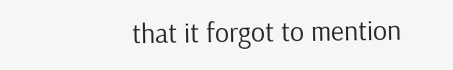that it forgot to mention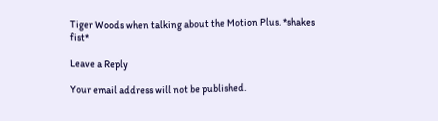Tiger Woods when talking about the Motion Plus. *shakes fist*

Leave a Reply

Your email address will not be published.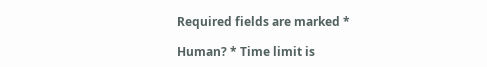Required fields are marked *

Human? * Time limit is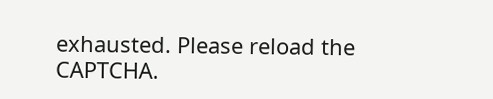exhausted. Please reload the CAPTCHA.